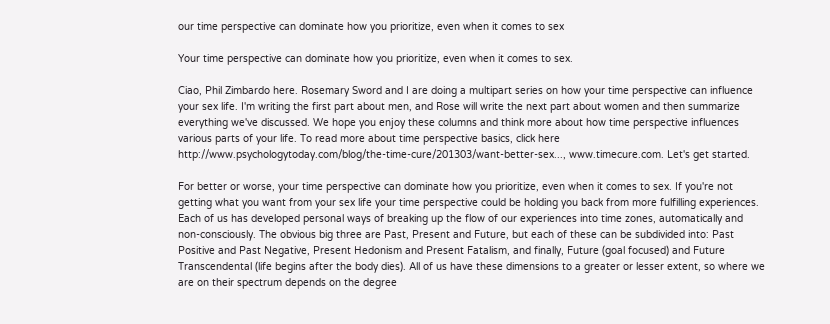our time perspective can dominate how you prioritize, even when it comes to sex

Your time perspective can dominate how you prioritize, even when it comes to sex.

Ciao, Phil Zimbardo here. Rosemary Sword and I are doing a multipart series on how your time perspective can influence your sex life. I'm writing the first part about men, and Rose will write the next part about women and then summarize everything we've discussed. We hope you enjoy these columns and think more about how time perspective influences various parts of your life. To read more about time perspective basics, click here http://www.psychologytoday.com/blog/the-time-cure/201303/want-better-sex..., www.timecure.com. Let's get started.

For better or worse, your time perspective can dominate how you prioritize, even when it comes to sex. If you're not getting what you want from your sex life your time perspective could be holding you back from more fulfilling experiences. Each of us has developed personal ways of breaking up the flow of our experiences into time zones, automatically and non-consciously. The obvious big three are Past, Present and Future, but each of these can be subdivided into: Past Positive and Past Negative, Present Hedonism and Present Fatalism, and finally, Future (goal focused) and Future Transcendental (life begins after the body dies). All of us have these dimensions to a greater or lesser extent, so where we are on their spectrum depends on the degree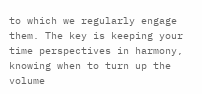to which we regularly engage them. The key is keeping your time perspectives in harmony, knowing when to turn up the volume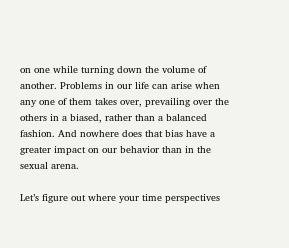on one while turning down the volume of another. Problems in our life can arise when any one of them takes over, prevailing over the others in a biased, rather than a balanced fashion. And nowhere does that bias have a greater impact on our behavior than in the sexual arena.

Let’s figure out where your time perspectives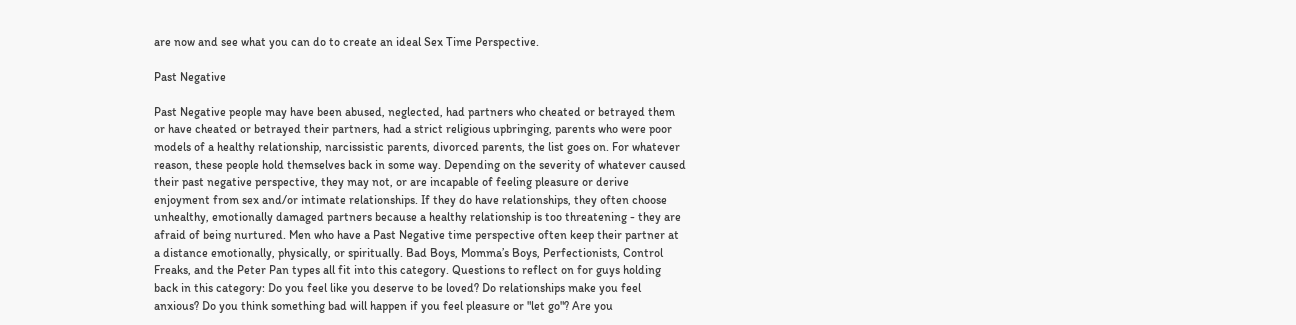are now and see what you can do to create an ideal Sex Time Perspective.

Past Negative

Past Negative people may have been abused, neglected, had partners who cheated or betrayed them or have cheated or betrayed their partners, had a strict religious upbringing, parents who were poor models of a healthy relationship, narcissistic parents, divorced parents, the list goes on. For whatever reason, these people hold themselves back in some way. Depending on the severity of whatever caused their past negative perspective, they may not, or are incapable of feeling pleasure or derive enjoyment from sex and/or intimate relationships. If they do have relationships, they often choose unhealthy, emotionally damaged partners because a healthy relationship is too threatening - they are afraid of being nurtured. Men who have a Past Negative time perspective often keep their partner at a distance emotionally, physically, or spiritually. Bad Boys, Momma’s Boys, Perfectionists, Control Freaks, and the Peter Pan types all fit into this category. Questions to reflect on for guys holding back in this category: Do you feel like you deserve to be loved? Do relationships make you feel anxious? Do you think something bad will happen if you feel pleasure or "let go"? Are you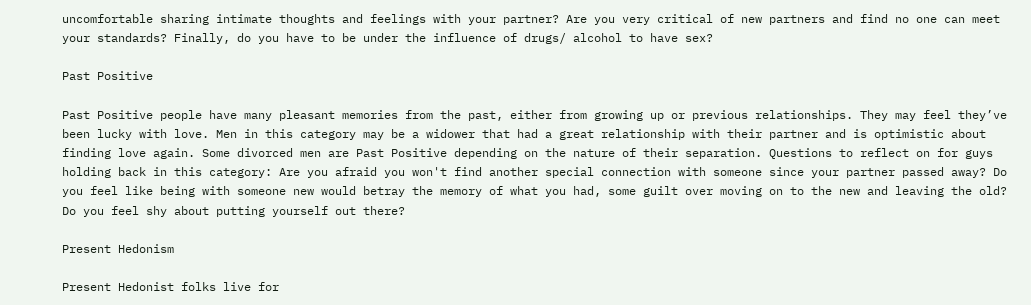uncomfortable sharing intimate thoughts and feelings with your partner? Are you very critical of new partners and find no one can meet your standards? Finally, do you have to be under the influence of drugs/ alcohol to have sex?

Past Positive

Past Positive people have many pleasant memories from the past, either from growing up or previous relationships. They may feel they’ve been lucky with love. Men in this category may be a widower that had a great relationship with their partner and is optimistic about finding love again. Some divorced men are Past Positive depending on the nature of their separation. Questions to reflect on for guys holding back in this category: Are you afraid you won't find another special connection with someone since your partner passed away? Do you feel like being with someone new would betray the memory of what you had, some guilt over moving on to the new and leaving the old? Do you feel shy about putting yourself out there?

Present Hedonism

Present Hedonist folks live for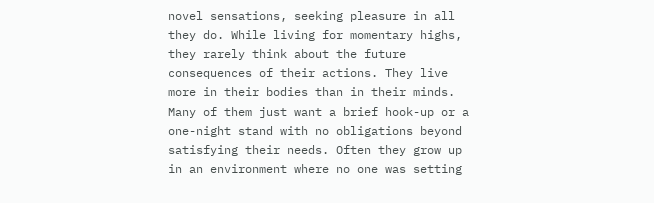novel sensations, seeking pleasure in all they do. While living for momentary highs, they rarely think about the future consequences of their actions. They live more in their bodies than in their minds. Many of them just want a brief hook-up or a one-night stand with no obligations beyond satisfying their needs. Often they grow up in an environment where no one was setting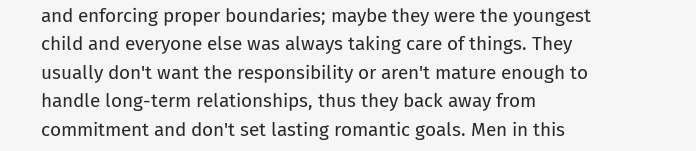and enforcing proper boundaries; maybe they were the youngest child and everyone else was always taking care of things. They usually don't want the responsibility or aren't mature enough to handle long-term relationships, thus they back away from commitment and don't set lasting romantic goals. Men in this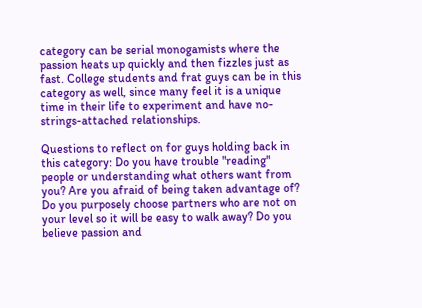category can be serial monogamists where the passion heats up quickly and then fizzles just as fast. College students and frat guys can be in this category as well, since many feel it is a unique time in their life to experiment and have no-strings-attached relationships.

Questions to reflect on for guys holding back in this category: Do you have trouble "reading" people or understanding what others want from you? Are you afraid of being taken advantage of? Do you purposely choose partners who are not on your level so it will be easy to walk away? Do you believe passion and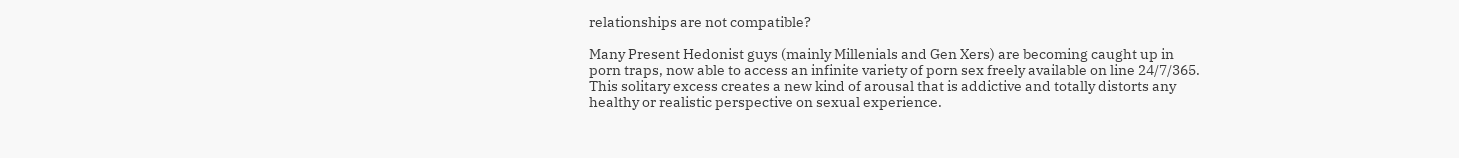relationships are not compatible?

Many Present Hedonist guys (mainly Millenials and Gen Xers) are becoming caught up in porn traps, now able to access an infinite variety of porn sex freely available on line 24/7/365. This solitary excess creates a new kind of arousal that is addictive and totally distorts any healthy or realistic perspective on sexual experience.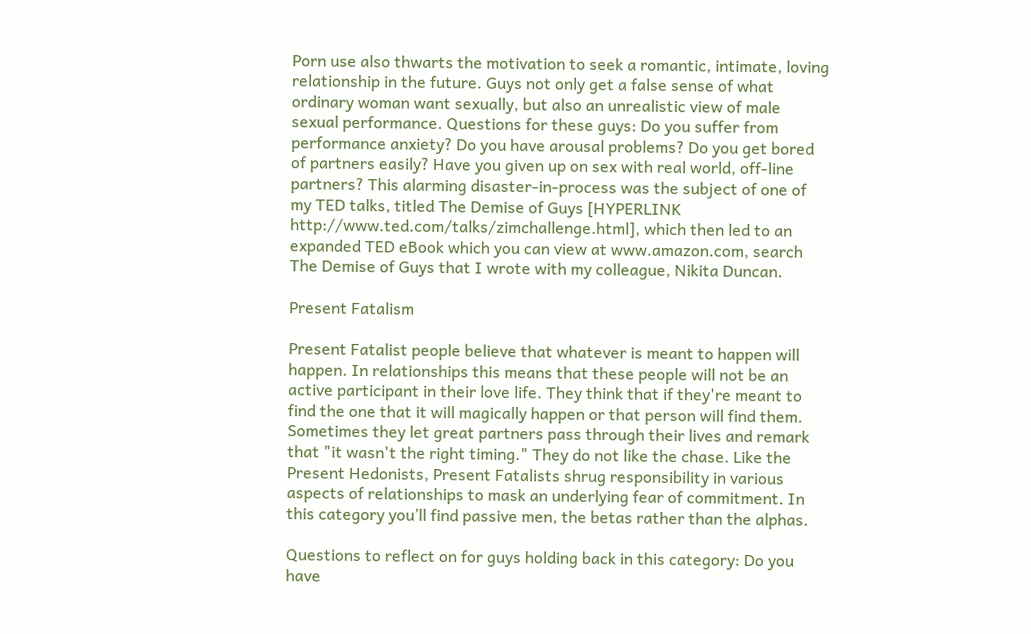Porn use also thwarts the motivation to seek a romantic, intimate, loving relationship in the future. Guys not only get a false sense of what ordinary woman want sexually, but also an unrealistic view of male sexual performance. Questions for these guys: Do you suffer from performance anxiety? Do you have arousal problems? Do you get bored of partners easily? Have you given up on sex with real world, off-line partners? This alarming disaster-in-process was the subject of one of my TED talks, titled The Demise of Guys [HYPERLINK http://www.ted.com/talks/zimchallenge.html], which then led to an expanded TED eBook which you can view at www.amazon.com, search The Demise of Guys that I wrote with my colleague, Nikita Duncan.

Present Fatalism

Present Fatalist people believe that whatever is meant to happen will happen. In relationships this means that these people will not be an active participant in their love life. They think that if they're meant to find the one that it will magically happen or that person will find them. Sometimes they let great partners pass through their lives and remark that "it wasn't the right timing." They do not like the chase. Like the Present Hedonists, Present Fatalists shrug responsibility in various aspects of relationships to mask an underlying fear of commitment. In this category you’ll find passive men, the betas rather than the alphas.

Questions to reflect on for guys holding back in this category: Do you have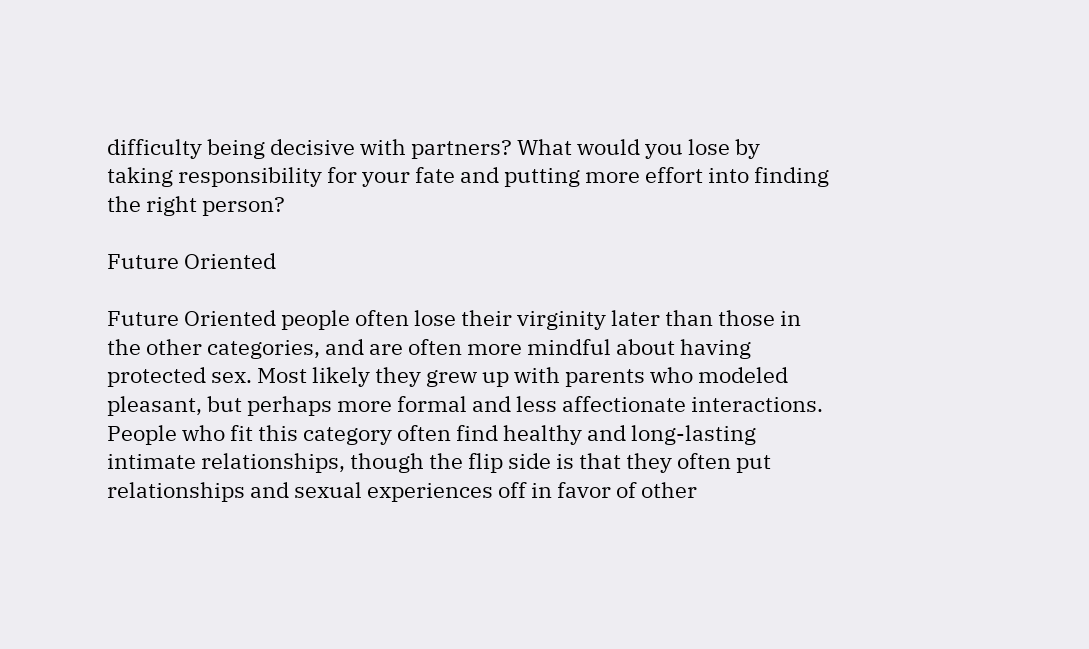difficulty being decisive with partners? What would you lose by taking responsibility for your fate and putting more effort into finding the right person?

Future Oriented

Future Oriented people often lose their virginity later than those in the other categories, and are often more mindful about having protected sex. Most likely they grew up with parents who modeled pleasant, but perhaps more formal and less affectionate interactions. People who fit this category often find healthy and long-lasting intimate relationships, though the flip side is that they often put relationships and sexual experiences off in favor of other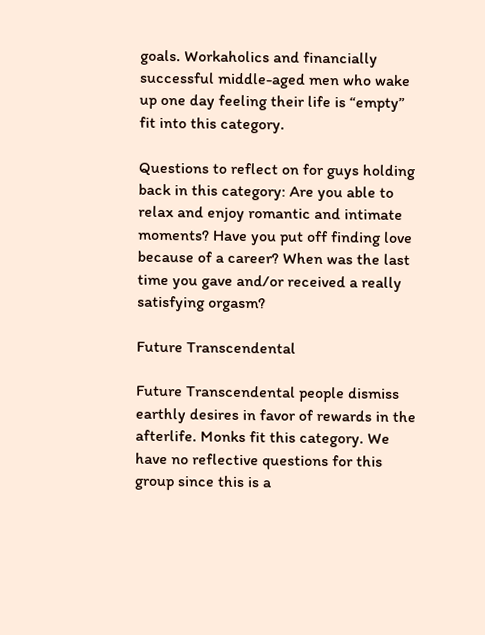goals. Workaholics and financially successful middle-aged men who wake up one day feeling their life is “empty” fit into this category.

Questions to reflect on for guys holding back in this category: Are you able to relax and enjoy romantic and intimate moments? Have you put off finding love because of a career? When was the last time you gave and/or received a really satisfying orgasm?

Future Transcendental

Future Transcendental people dismiss earthly desires in favor of rewards in the afterlife. Monks fit this category. We have no reflective questions for this group since this is a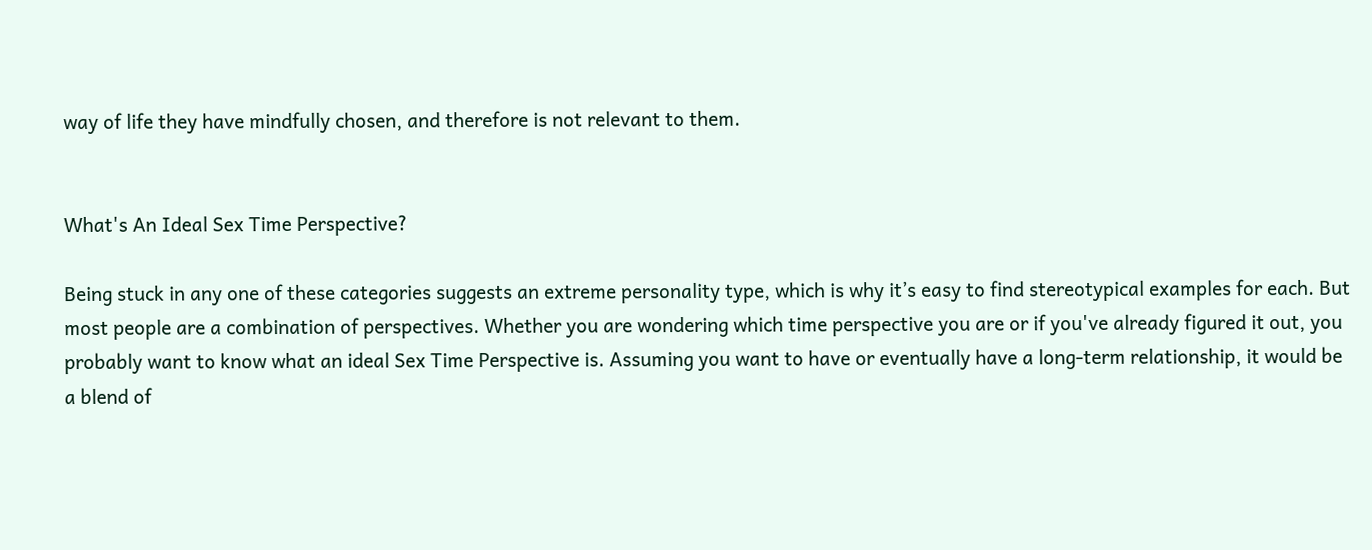way of life they have mindfully chosen, and therefore is not relevant to them.


What's An Ideal Sex Time Perspective?

Being stuck in any one of these categories suggests an extreme personality type, which is why it’s easy to find stereotypical examples for each. But most people are a combination of perspectives. Whether you are wondering which time perspective you are or if you've already figured it out, you probably want to know what an ideal Sex Time Perspective is. Assuming you want to have or eventually have a long-term relationship, it would be a blend of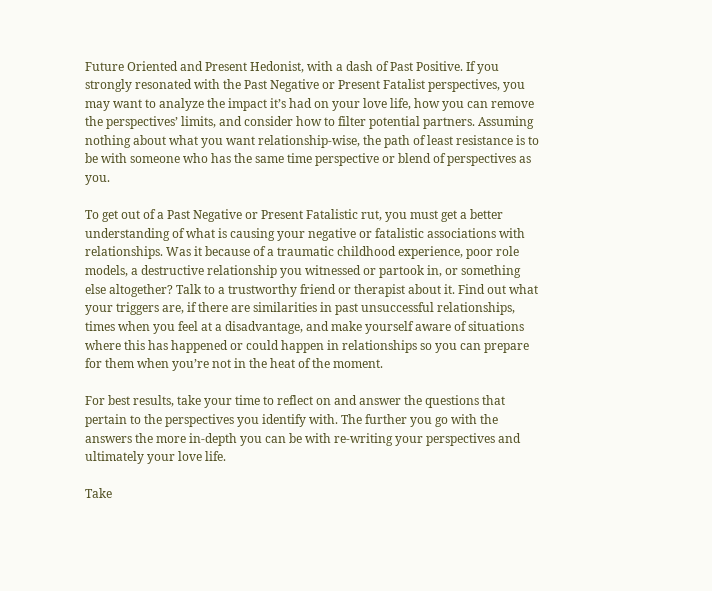Future Oriented and Present Hedonist, with a dash of Past Positive. If you strongly resonated with the Past Negative or Present Fatalist perspectives, you may want to analyze the impact it’s had on your love life, how you can remove the perspectives’ limits, and consider how to filter potential partners. Assuming nothing about what you want relationship-wise, the path of least resistance is to be with someone who has the same time perspective or blend of perspectives as you.

To get out of a Past Negative or Present Fatalistic rut, you must get a better understanding of what is causing your negative or fatalistic associations with relationships. Was it because of a traumatic childhood experience, poor role models, a destructive relationship you witnessed or partook in, or something else altogether? Talk to a trustworthy friend or therapist about it. Find out what your triggers are, if there are similarities in past unsuccessful relationships, times when you feel at a disadvantage, and make yourself aware of situations where this has happened or could happen in relationships so you can prepare for them when you’re not in the heat of the moment.

For best results, take your time to reflect on and answer the questions that pertain to the perspectives you identify with. The further you go with the answers the more in-depth you can be with re-writing your perspectives and ultimately your love life.

Take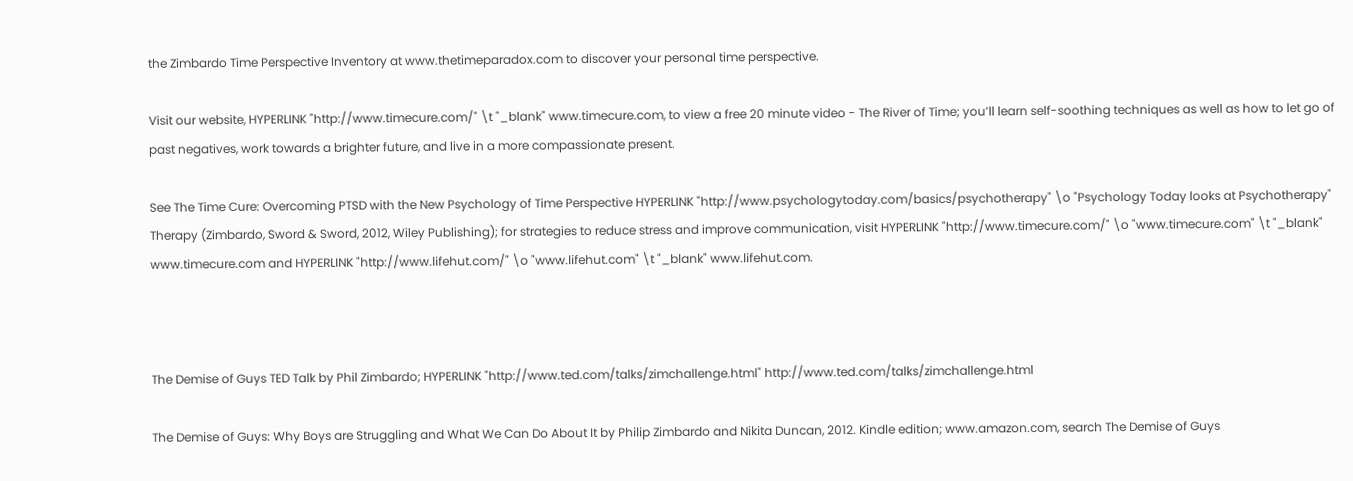the Zimbardo Time Perspective Inventory at www.thetimeparadox.com to discover your personal time perspective.

Visit our website, HYPERLINK "http://www.timecure.com/" \t "_blank" www.timecure.com, to view a free 20 minute video - The River of Time; you’ll learn self-soothing techniques as well as how to let go of past negatives, work towards a brighter future, and live in a more compassionate present.

See The Time Cure: Overcoming PTSD with the New Psychology of Time Perspective HYPERLINK "http://www.psychologytoday.com/basics/psychotherapy" \o "Psychology Today looks at Psychotherapy" Therapy (Zimbardo, Sword & Sword, 2012, Wiley Publishing); for strategies to reduce stress and improve communication, visit HYPERLINK "http://www.timecure.com/" \o "www.timecure.com" \t "_blank" www.timecure.com and HYPERLINK "http://www.lifehut.com/" \o "www.lifehut.com" \t "_blank" www.lifehut.com.



The Demise of Guys TED Talk by Phil Zimbardo; HYPERLINK "http://www.ted.com/talks/zimchallenge.html" http://www.ted.com/talks/zimchallenge.html

The Demise of Guys: Why Boys are Struggling and What We Can Do About It by Philip Zimbardo and Nikita Duncan, 2012. Kindle edition; www.amazon.com, search The Demise of Guys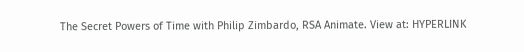The Secret Powers of Time with Philip Zimbardo, RSA Animate. View at: HYPERLINK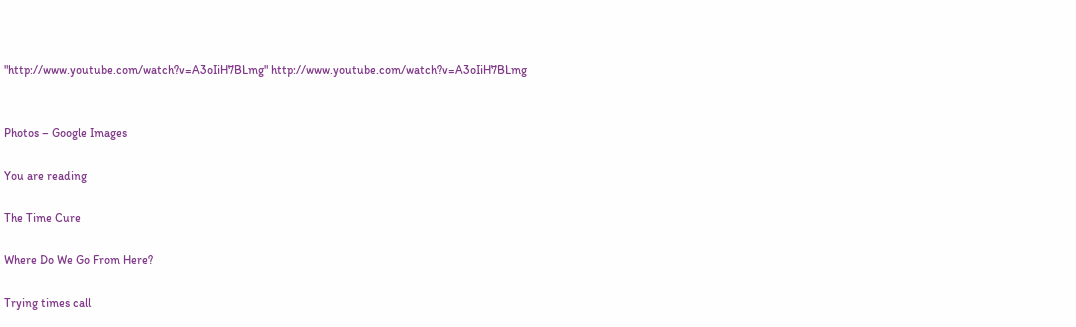"http://www.youtube.com/watch?v=A3oIiH7BLmg" http://www.youtube.com/watch?v=A3oIiH7BLmg


Photos – Google Images

You are reading

The Time Cure

Where Do We Go From Here?

Trying times call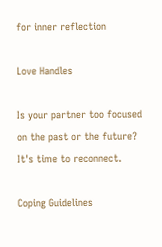for inner reflection

Love Handles

Is your partner too focused on the past or the future? It's time to reconnect.

Coping Guidelines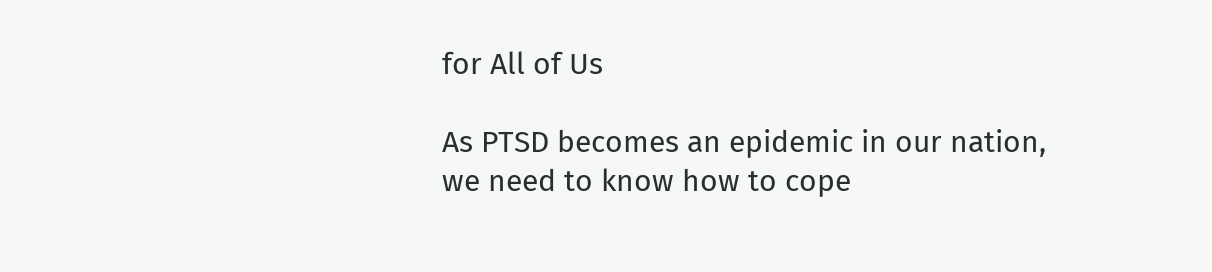for All of Us

As PTSD becomes an epidemic in our nation, we need to know how to cope